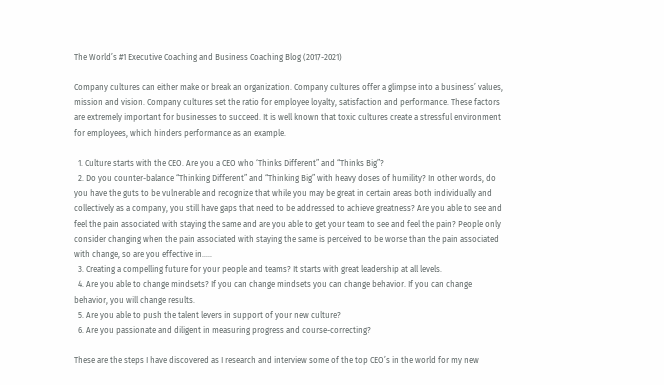The World’s #1 Executive Coaching and Business Coaching Blog (2017-2021)

Company cultures can either make or break an organization. Company cultures offer a glimpse into a business’ values, mission and vision. Company cultures set the ratio for employee loyalty, satisfaction and performance. These factors are extremely important for businesses to succeed. It is well known that toxic cultures create a stressful environment for employees, which hinders performance as an example.

  1. Culture starts with the CEO. Are you a CEO who ‘Thinks Different” and “Thinks Big”?
  2. Do you counter-balance “Thinking Different” and “Thinking Big” with heavy doses of humility? In other words, do you have the guts to be vulnerable and recognize that while you may be great in certain areas both individually and collectively as a company, you still have gaps that need to be addressed to achieve greatness? Are you able to see and feel the pain associated with staying the same and are you able to get your team to see and feel the pain? People only consider changing when the pain associated with staying the same is perceived to be worse than the pain associated with change, so are you effective in…..
  3. Creating a compelling future for your people and teams? It starts with great leadership at all levels.
  4. Are you able to change mindsets? If you can change mindsets you can change behavior. If you can change behavior, you will change results.
  5. Are you able to push the talent levers in support of your new culture?
  6. Are you passionate and diligent in measuring progress and course-correcting?

These are the steps I have discovered as I research and interview some of the top CEO’s in the world for my new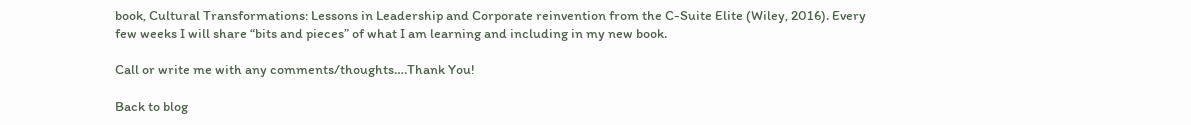book, Cultural Transformations: Lessons in Leadership and Corporate reinvention from the C-Suite Elite (Wiley, 2016). Every few weeks I will share “bits and pieces” of what I am learning and including in my new book.

Call or write me with any comments/thoughts….Thank You!

Back to blog